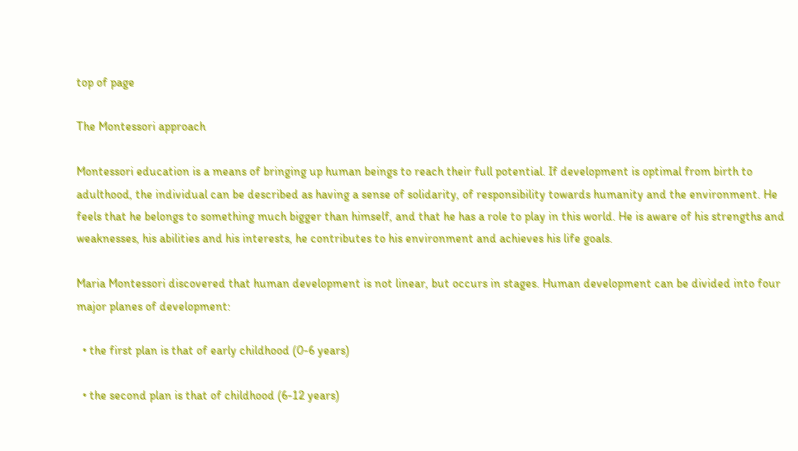top of page

The Montessori approach

Montessori education is a means of bringing up human beings to reach their full potential. If development is optimal from birth to adulthood, the individual can be described as having a sense of solidarity, of responsibility towards humanity and the environment. He feels that he belongs to something much bigger than himself, and that he has a role to play in this world. He is aware of his strengths and weaknesses, his abilities and his interests, he contributes to his environment and achieves his life goals.

Maria Montessori discovered that human development is not linear, but occurs in stages. Human development can be divided into four major planes of development:

  • the first plan is that of early childhood (0-6 years)

  • the second plan is that of childhood (6-12 years)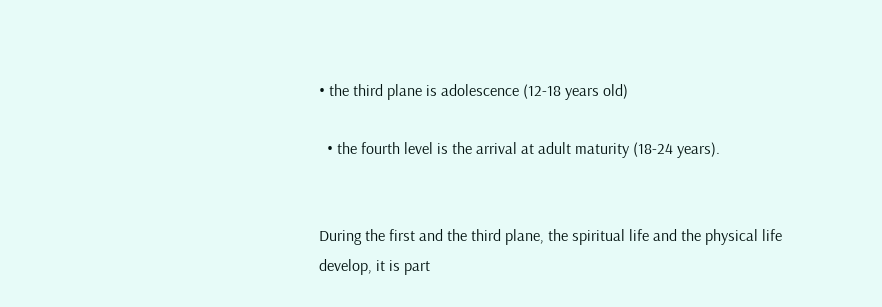• the third plane is adolescence (12-18 years old)

  • the fourth level is the arrival at adult maturity (18-24 years).


During the first and the third plane, the spiritual life and the physical life develop, it is part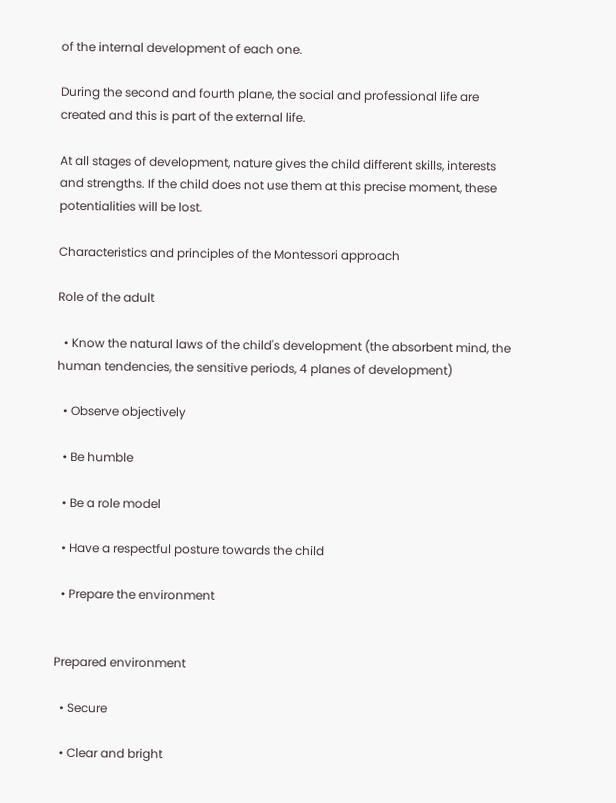of the internal development of each one.

During the second and fourth plane, the social and professional life are created and this is part of the external life.

At all stages of development, nature gives the child different skills, interests and strengths. If the child does not use them at this precise moment, these potentialities will be lost.

Characteristics and principles of the Montessori approach

Role of the adult

  • Know the natural laws of the child's development (the absorbent mind, the human tendencies, the sensitive periods, 4 planes of development)

  • Observe objectively

  • Be humble

  • Be a role model

  • Have a respectful posture towards the child

  • Prepare the environment


Prepared environment

  • Secure

  • Clear and bright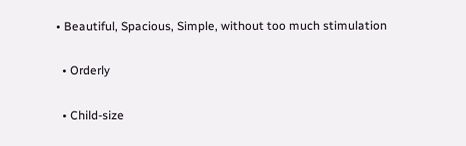• Beautiful, Spacious, Simple, without too much stimulation

  • Orderly

  • Child-size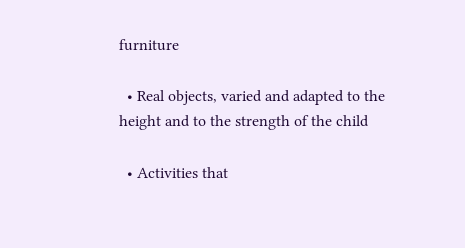furniture

  • Real objects, varied and adapted to the height and to the strength of the child

  • Activities that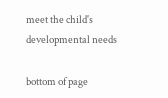meet the child's developmental needs

bottom of page